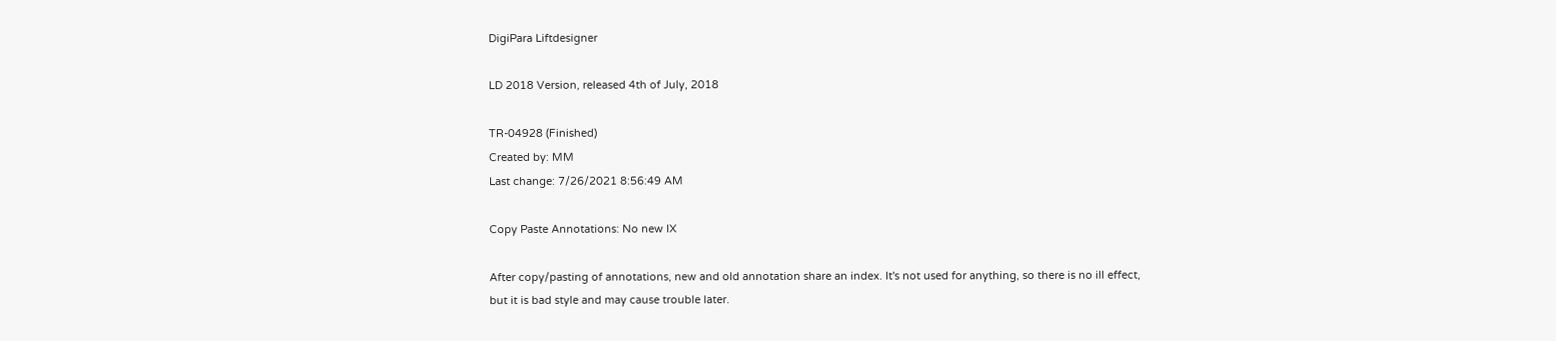DigiPara Liftdesigner

LD 2018 Version, released 4th of July, 2018

TR-04928 (Finished)
Created by: MM
Last change: 7/26/2021 8:56:49 AM

Copy Paste Annotations: No new IX

After copy/pasting of annotations, new and old annotation share an index. It's not used for anything, so there is no ill effect, but it is bad style and may cause trouble later.